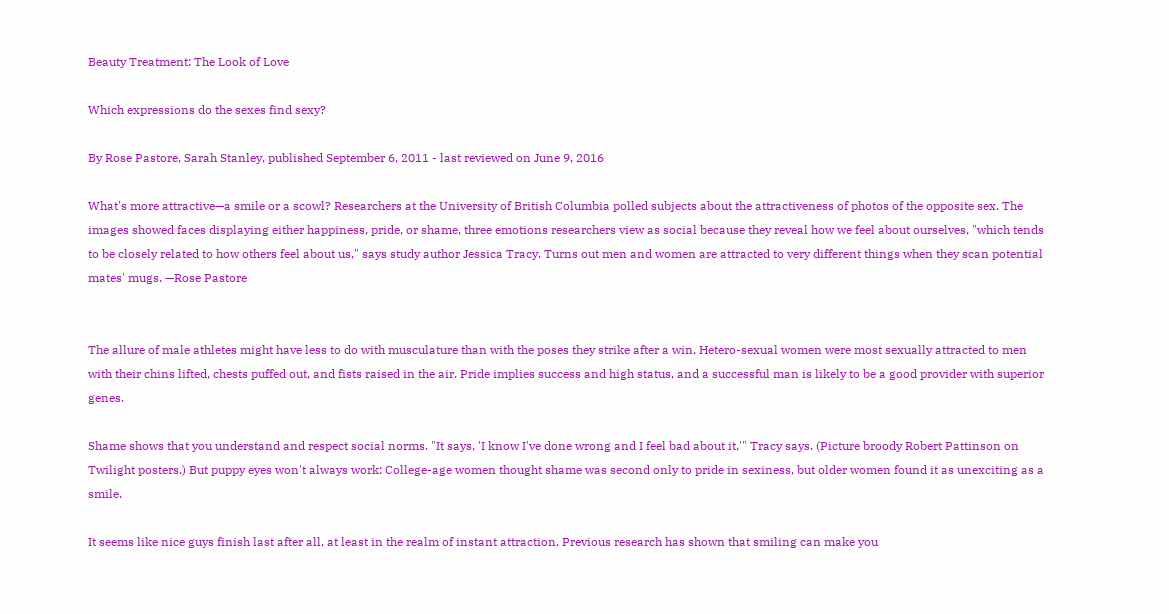Beauty Treatment: The Look of Love

Which expressions do the sexes find sexy?

By Rose Pastore, Sarah Stanley, published September 6, 2011 - last reviewed on June 9, 2016

What's more attractive—a smile or a scowl? Researchers at the University of British Columbia polled subjects about the attractiveness of photos of the opposite sex. The images showed faces displaying either happiness, pride, or shame, three emotions researchers view as social because they reveal how we feel about ourselves, "which tends to be closely related to how others feel about us," says study author Jessica Tracy. Turns out men and women are attracted to very different things when they scan potential mates' mugs. —Rose Pastore


The allure of male athletes might have less to do with musculature than with the poses they strike after a win. Hetero-sexual women were most sexually attracted to men with their chins lifted, chests puffed out, and fists raised in the air. Pride implies success and high status, and a successful man is likely to be a good provider with superior genes.

Shame shows that you understand and respect social norms. "It says, 'I know I've done wrong and I feel bad about it,'" Tracy says. (Picture broody Robert Pattinson on Twilight posters.) But puppy eyes won't always work: College-age women thought shame was second only to pride in sexiness, but older women found it as unexciting as a smile.

It seems like nice guys finish last after all, at least in the realm of instant attraction. Previous research has shown that smiling can make you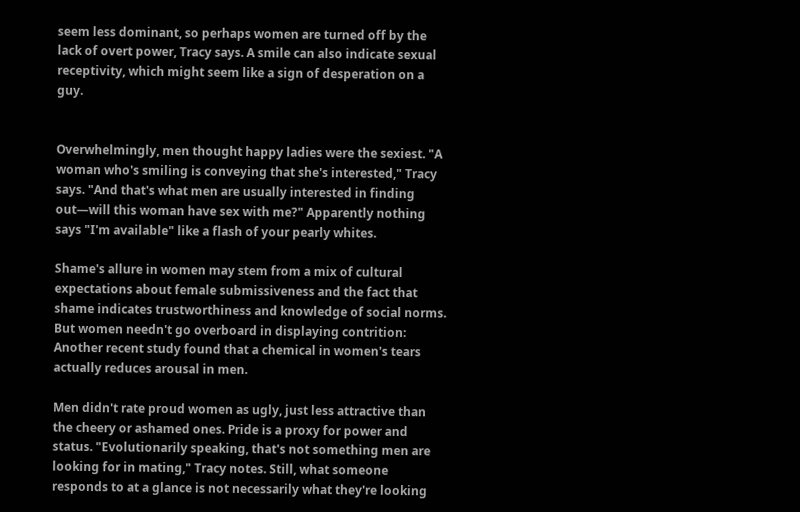seem less dominant, so perhaps women are turned off by the lack of overt power, Tracy says. A smile can also indicate sexual receptivity, which might seem like a sign of desperation on a guy.


Overwhelmingly, men thought happy ladies were the sexiest. "A woman who's smiling is conveying that she's interested," Tracy says. "And that's what men are usually interested in finding out—will this woman have sex with me?" Apparently nothing says "I'm available" like a flash of your pearly whites.

Shame's allure in women may stem from a mix of cultural expectations about female submissiveness and the fact that shame indicates trustworthiness and knowledge of social norms. But women needn't go overboard in displaying contrition: Another recent study found that a chemical in women's tears actually reduces arousal in men.

Men didn't rate proud women as ugly, just less attractive than the cheery or ashamed ones. Pride is a proxy for power and status. "Evolutionarily speaking, that's not something men are looking for in mating," Tracy notes. Still, what someone responds to at a glance is not necessarily what they're looking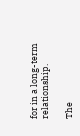for in a long-term relationship.

The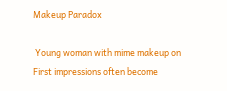Makeup Paradox

 Young woman with mime makeup on
First impressions often become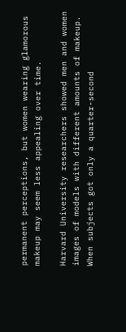permanent perceptions, but women wearing glamorous makeup may seem less appealing over time.

Harvard University researchers showed men and women images of models with different amounts of makeup. When subjects got only a quarter-second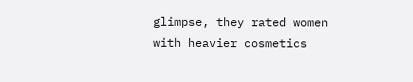glimpse, they rated women with heavier cosmetics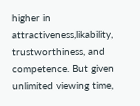higher in attractiveness,likability, trustworthiness, and competence. But given unlimited viewing time,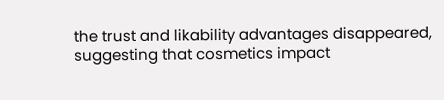the trust and likability advantages disappeared, suggesting that cosmetics impact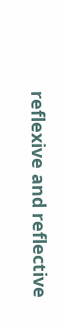reflexive and reflective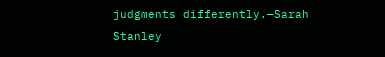judgments differently.—Sarah Stanley